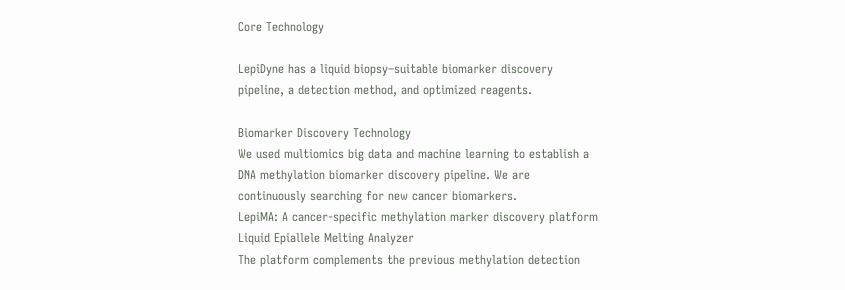Core Technology

LepiDyne has a liquid biopsy–suitable biomarker discovery pipeline, a detection method, and optimized reagents.

Biomarker Discovery Technology
We used multiomics big data and machine learning to establish a DNA methylation biomarker discovery pipeline. We are continuously searching for new cancer biomarkers.
LepiMA: A cancer-specific methylation marker discovery platform
Liquid Epiallele Melting Analyzer
The platform complements the previous methylation detection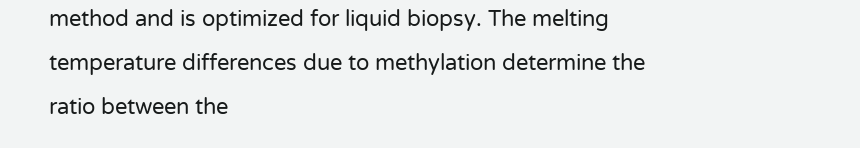method and is optimized for liquid biopsy. The melting temperature differences due to methylation determine the ratio between the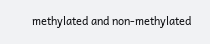methylated and non-methylated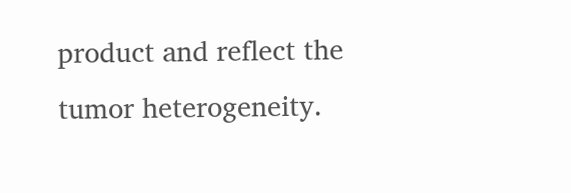product and reflect the tumor heterogeneity.